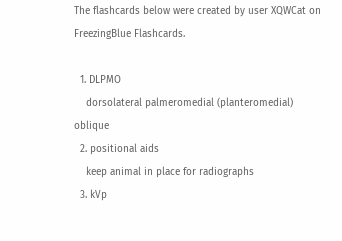The flashcards below were created by user XQWCat on FreezingBlue Flashcards.

  1. DLPMO
    dorsolateral palmeromedial (planteromedial) oblique
  2. positional aids
    keep animal in place for radiographs
  3. kVp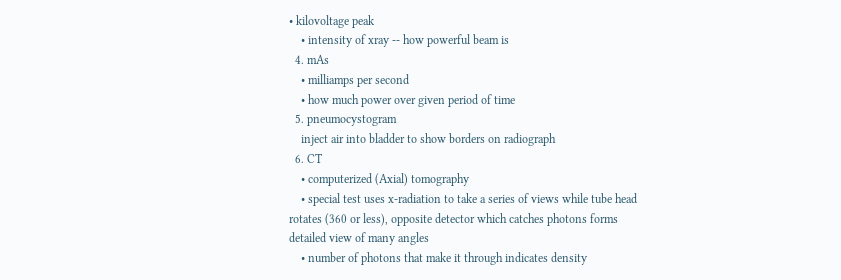• kilovoltage peak
    • intensity of xray -- how powerful beam is
  4. mAs
    • milliamps per second
    • how much power over given period of time
  5. pneumocystogram
    inject air into bladder to show borders on radiograph
  6. CT
    • computerized (Axial) tomography
    • special test uses x-radiation to take a series of views while tube head rotates (360 or less), opposite detector which catches photons forms detailed view of many angles
    • number of photons that make it through indicates density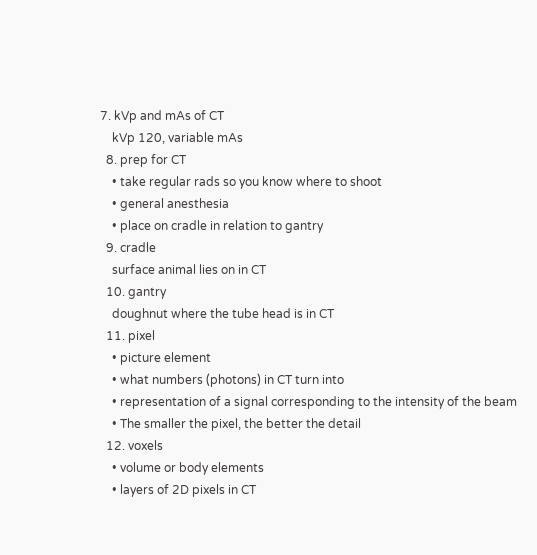7. kVp and mAs of CT
    kVp 120, variable mAs
  8. prep for CT
    • take regular rads so you know where to shoot
    • general anesthesia
    • place on cradle in relation to gantry
  9. cradle
    surface animal lies on in CT
  10. gantry
    doughnut where the tube head is in CT
  11. pixel
    • picture element
    • what numbers (photons) in CT turn into
    • representation of a signal corresponding to the intensity of the beam
    • The smaller the pixel, the better the detail
  12. voxels
    • volume or body elements
    • layers of 2D pixels in CT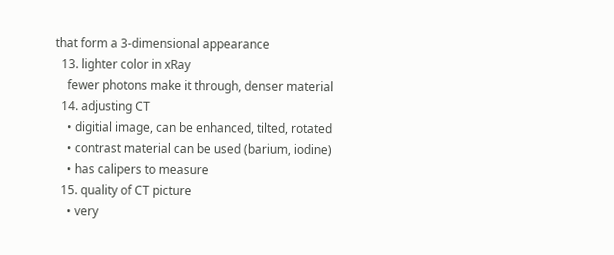that form a 3-dimensional appearance
  13. lighter color in xRay
    fewer photons make it through, denser material
  14. adjusting CT
    • digitial image, can be enhanced, tilted, rotated
    • contrast material can be used (barium, iodine)
    • has calipers to measure
  15. quality of CT picture
    • very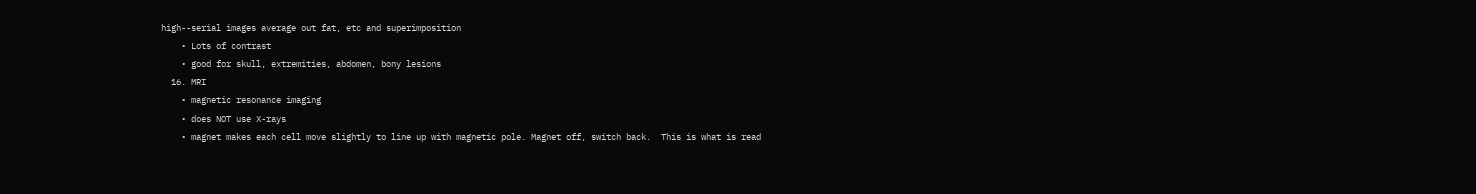high--serial images average out fat, etc and superimposition
    • Lots of contrast
    • good for skull, extremities, abdomen, bony lesions
  16. MRI
    • magnetic resonance imaging
    • does NOT use X-rays
    • magnet makes each cell move slightly to line up with magnetic pole. Magnet off, switch back.  This is what is read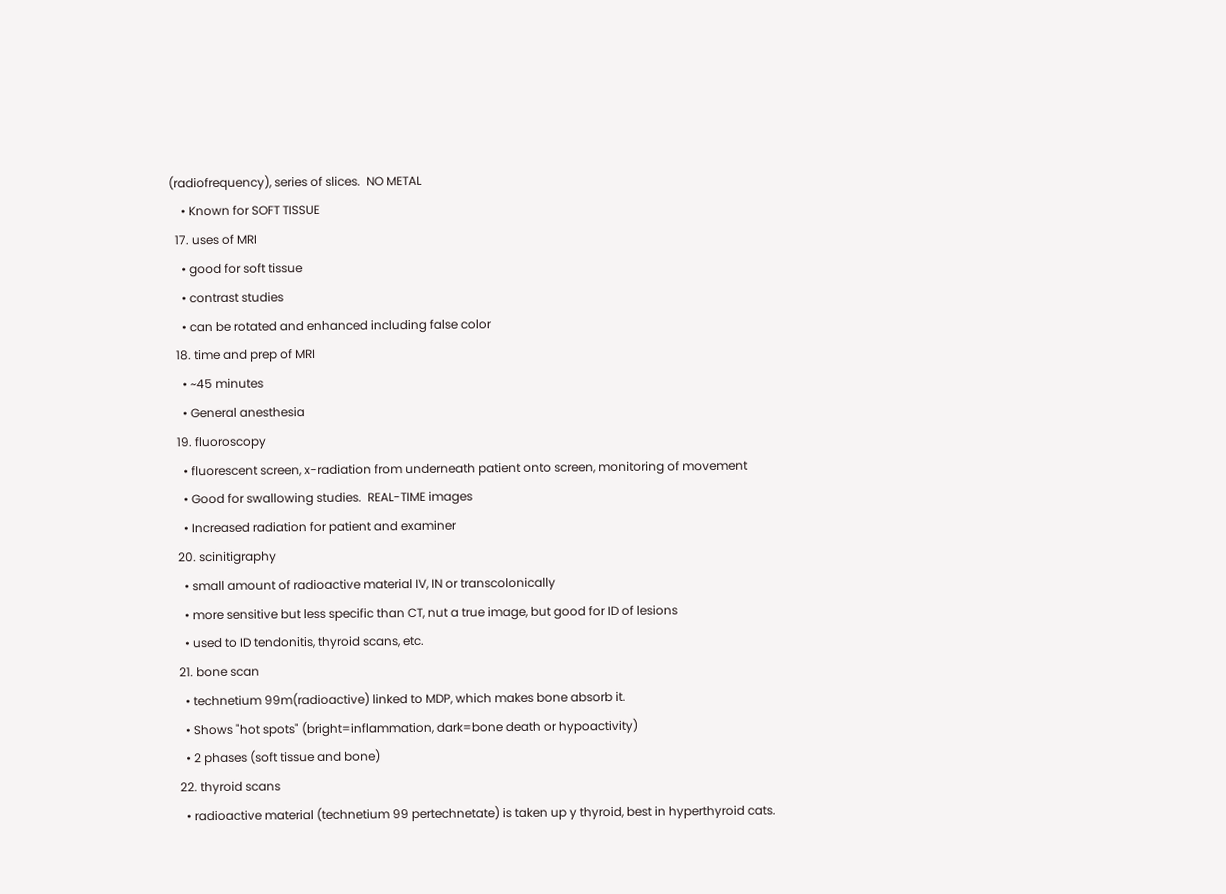(radiofrequency), series of slices.  NO METAL
    • Known for SOFT TISSUE
  17. uses of MRI
    • good for soft tissue
    • contrast studies
    • can be rotated and enhanced including false color
  18. time and prep of MRI
    • ~45 minutes
    • General anesthesia
  19. fluoroscopy
    • fluorescent screen, x-radiation from underneath patient onto screen, monitoring of movement
    • Good for swallowing studies.  REAL-TIME images
    • Increased radiation for patient and examiner
  20. scinitigraphy
    • small amount of radioactive material IV, IN or transcolonically
    • more sensitive but less specific than CT, nut a true image, but good for ID of lesions
    • used to ID tendonitis, thyroid scans, etc.
  21. bone scan
    • technetium 99m(radioactive) linked to MDP, which makes bone absorb it.
    • Shows "hot spots" (bright=inflammation, dark=bone death or hypoactivity)
    • 2 phases (soft tissue and bone)
  22. thyroid scans
    • radioactive material (technetium 99 pertechnetate) is taken up y thyroid, best in hyperthyroid cats.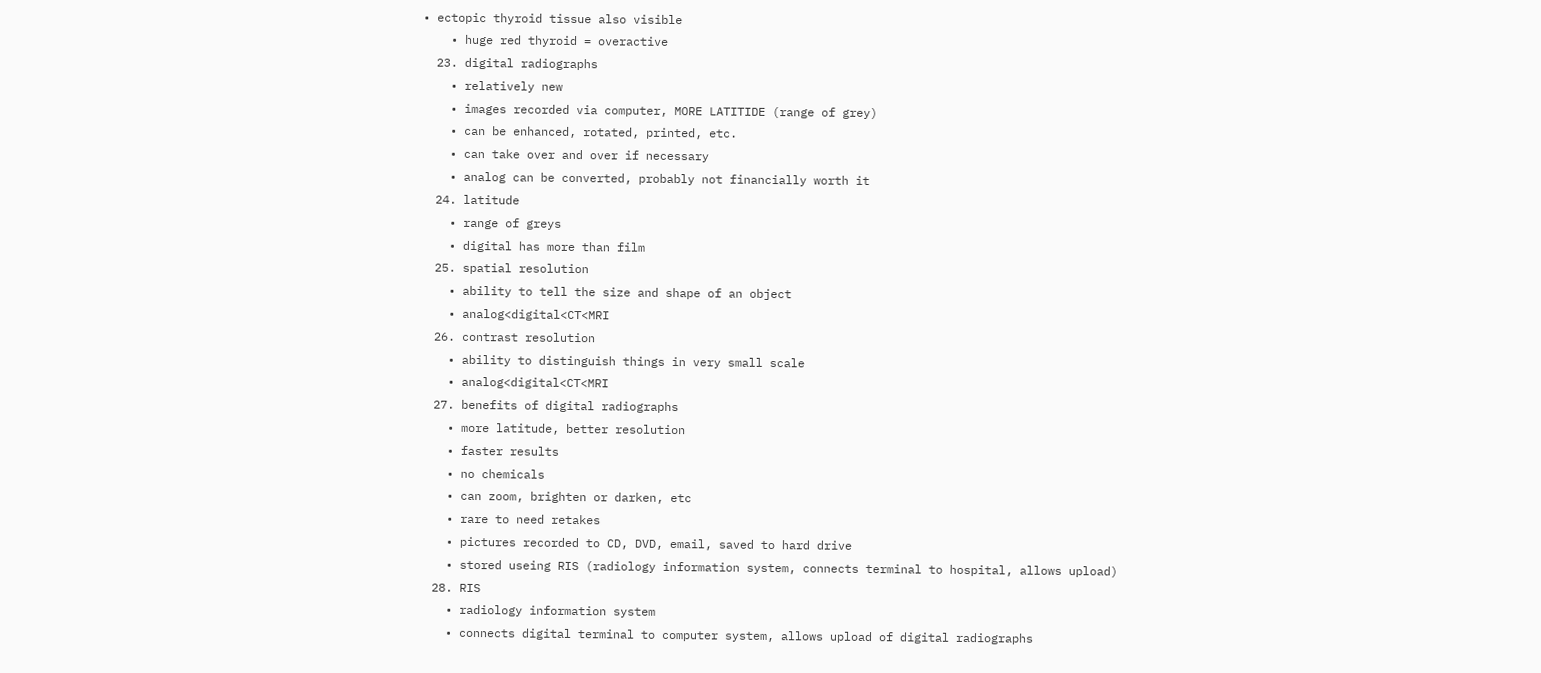• ectopic thyroid tissue also visible
    • huge red thyroid = overactive
  23. digital radiographs
    • relatively new
    • images recorded via computer, MORE LATITIDE (range of grey)
    • can be enhanced, rotated, printed, etc.
    • can take over and over if necessary
    • analog can be converted, probably not financially worth it
  24. latitude
    • range of greys
    • digital has more than film
  25. spatial resolution
    • ability to tell the size and shape of an object
    • analog<digital<CT<MRI
  26. contrast resolution
    • ability to distinguish things in very small scale
    • analog<digital<CT<MRI
  27. benefits of digital radiographs
    • more latitude, better resolution
    • faster results
    • no chemicals
    • can zoom, brighten or darken, etc
    • rare to need retakes
    • pictures recorded to CD, DVD, email, saved to hard drive
    • stored useing RIS (radiology information system, connects terminal to hospital, allows upload)
  28. RIS
    • radiology information system
    • connects digital terminal to computer system, allows upload of digital radiographs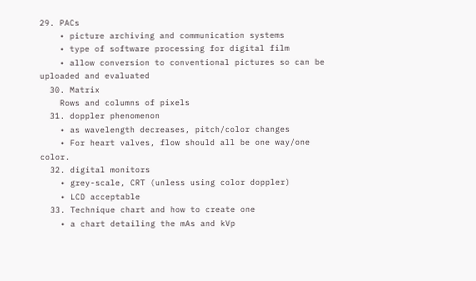29. PACs
    • picture archiving and communication systems
    • type of software processing for digital film
    • allow conversion to conventional pictures so can be uploaded and evaluated
  30. Matrix
    Rows and columns of pixels
  31. doppler phenomenon
    • as wavelength decreases, pitch/color changes
    • For heart valves, flow should all be one way/one color.
  32. digital monitors
    • grey-scale, CRT (unless using color doppler)
    • LCD acceptable
  33. Technique chart and how to create one
    • a chart detailing the mAs and kVp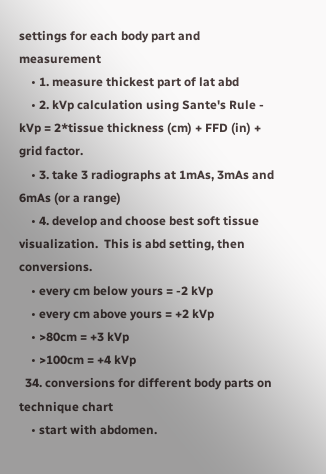settings for each body part and measurement
    • 1. measure thickest part of lat abd
    • 2. kVp calculation using Sante's Rule - kVp = 2*tissue thickness (cm) + FFD (in) + grid factor.
    • 3. take 3 radiographs at 1mAs, 3mAs and 6mAs (or a range)
    • 4. develop and choose best soft tissue visualization.  This is abd setting, then conversions.
    • every cm below yours = -2 kVp
    • every cm above yours = +2 kVp
    • >80cm = +3 kVp
    • >100cm = +4 kVp
  34. conversions for different body parts on technique chart
    • start with abdomen.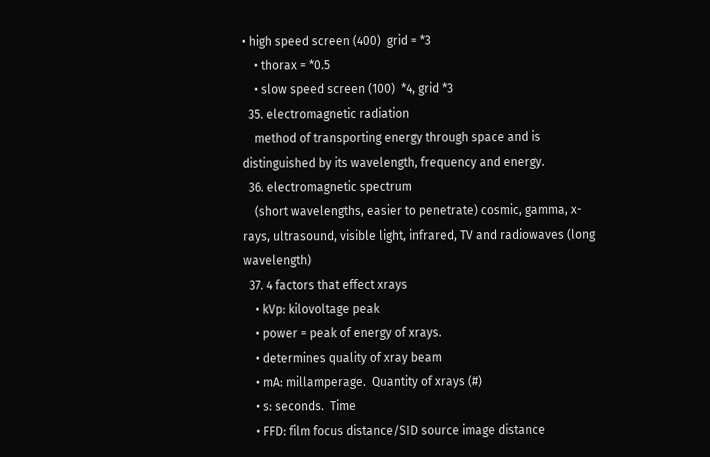• high speed screen (400)  grid = *3
    • thorax = *0.5
    • slow speed screen (100)  *4, grid *3
  35. electromagnetic radiation
    method of transporting energy through space and is distinguished by its wavelength, frequency and energy.
  36. electromagnetic spectrum
    (short wavelengths, easier to penetrate) cosmic, gamma, x-rays, ultrasound, visible light, infrared, TV and radiowaves (long wavelength)
  37. 4 factors that effect xrays
    • kVp: kilovoltage peak
    • power = peak of energy of xrays.
    • determines quality of xray beam
    • mA: millamperage.  Quantity of xrays (#)
    • s: seconds.  Time
    • FFD: film focus distance/SID source image distance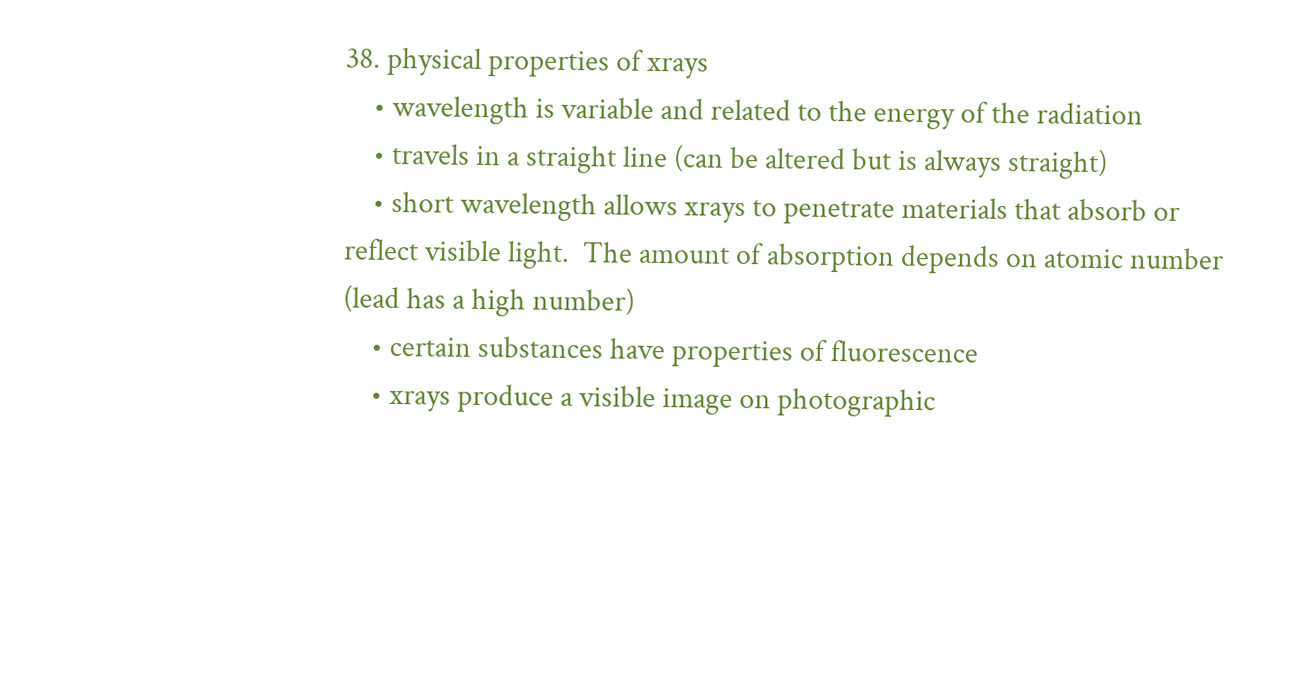38. physical properties of xrays
    • wavelength is variable and related to the energy of the radiation
    • travels in a straight line (can be altered but is always straight)
    • short wavelength allows xrays to penetrate materials that absorb or reflect visible light.  The amount of absorption depends on atomic number (lead has a high number)
    • certain substances have properties of fluorescence
    • xrays produce a visible image on photographic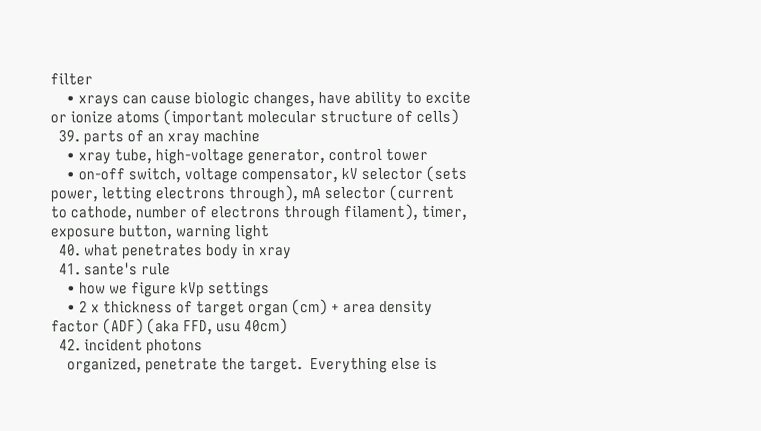filter
    • xrays can cause biologic changes, have ability to excite or ionize atoms (important molecular structure of cells)
  39. parts of an xray machine
    • xray tube, high-voltage generator, control tower
    • on-off switch, voltage compensator, kV selector (sets power, letting electrons through), mA selector (current to cathode, number of electrons through filament), timer, exposure button, warning light
  40. what penetrates body in xray
  41. sante's rule
    • how we figure kVp settings
    • 2 x thickness of target organ (cm) + area density factor (ADF) (aka FFD, usu 40cm)
  42. incident photons
    organized, penetrate the target.  Everything else is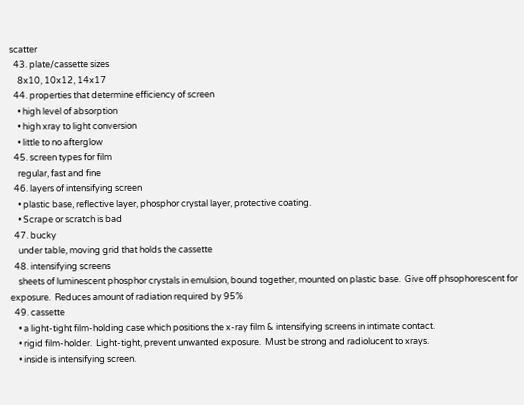scatter
  43. plate/cassette sizes
    8x10, 10x12, 14x17
  44. properties that determine efficiency of screen
    • high level of absorption
    • high xray to light conversion
    • little to no afterglow
  45. screen types for film
    regular, fast and fine
  46. layers of intensifying screen
    • plastic base, reflective layer, phosphor crystal layer, protective coating.
    • Scrape or scratch is bad
  47. bucky
    under table, moving grid that holds the cassette
  48. intensifying screens
    sheets of luminescent phosphor crystals in emulsion, bound together, mounted on plastic base.  Give off phsophorescent for exposure.  Reduces amount of radiation required by 95%
  49. cassette
    • a light-tight film-holding case which positions the x-ray film & intensifying screens in intimate contact.
    • rigid film-holder.  Light-tight, prevent unwanted exposure.  Must be strong and radiolucent to xrays.
    • inside is intensifying screen.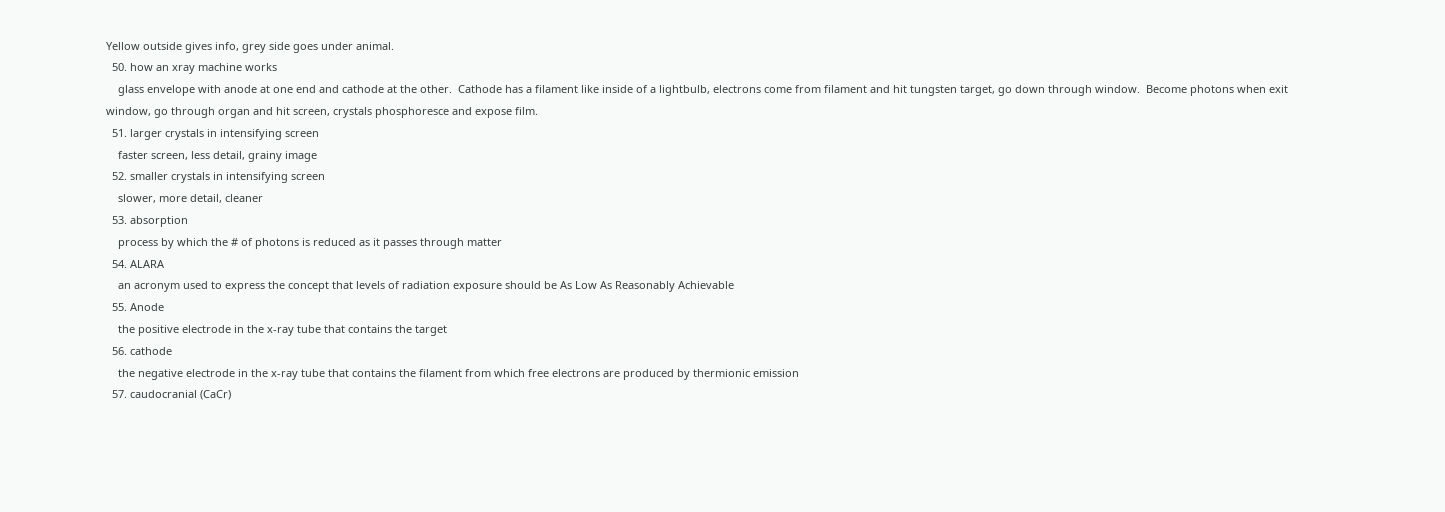Yellow outside gives info, grey side goes under animal.
  50. how an xray machine works
    glass envelope with anode at one end and cathode at the other.  Cathode has a filament like inside of a lightbulb, electrons come from filament and hit tungsten target, go down through window.  Become photons when exit window, go through organ and hit screen, crystals phosphoresce and expose film.
  51. larger crystals in intensifying screen
    faster screen, less detail, grainy image
  52. smaller crystals in intensifying screen
    slower, more detail, cleaner
  53. absorption
    process by which the # of photons is reduced as it passes through matter
  54. ALARA
    an acronym used to express the concept that levels of radiation exposure should be As Low As Reasonably Achievable
  55. Anode
    the positive electrode in the x-ray tube that contains the target
  56. cathode
    the negative electrode in the x-ray tube that contains the filament from which free electrons are produced by thermionic emission
  57. caudocranial (CaCr)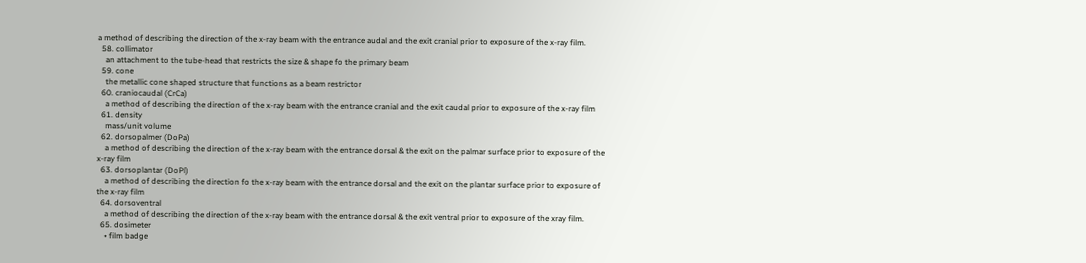a method of describing the direction of the x-ray beam with the entrance audal and the exit cranial prior to exposure of the x-ray film.
  58. collimator
    an attachment to the tube-head that restricts the size & shape fo the primary beam
  59. cone
    the metallic cone shaped structure that functions as a beam restrictor
  60. craniocaudal (CrCa)
    a method of describing the direction of the x-ray beam with the entrance cranial and the exit caudal prior to exposure of the x-ray film
  61. density
    mass/unit volume
  62. dorsopalmer (DoPa)
    a method of describing the direction of the x-ray beam with the entrance dorsal & the exit on the palmar surface prior to exposure of the x-ray film
  63. dorsoplantar (DoPl)
    a method of describing the direction fo the x-ray beam with the entrance dorsal and the exit on the plantar surface prior to exposure of the x-ray film
  64. dorsoventral
    a method of describing the direction of the x-ray beam with the entrance dorsal & the exit ventral prior to exposure of the xray film.
  65. dosimeter
    • film badge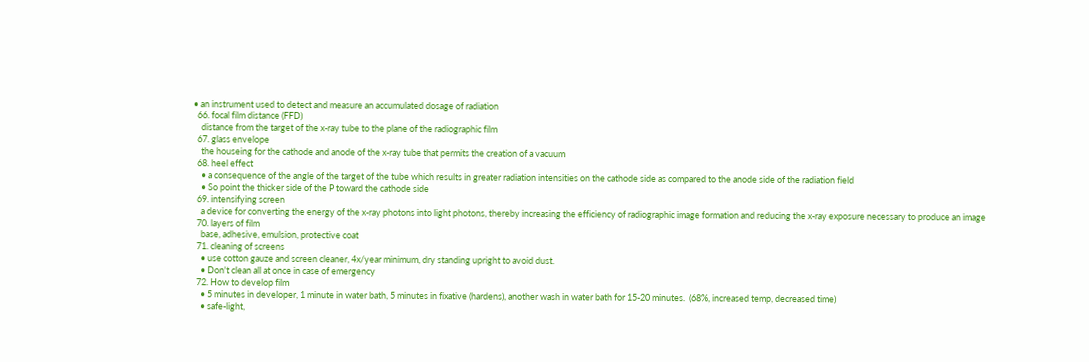• an instrument used to detect and measure an accumulated dosage of radiation
  66. focal film distance (FFD)
    distance from the target of the x-ray tube to the plane of the radiographic film
  67. glass envelope
    the houseing for the cathode and anode of the x-ray tube that permits the creation of a vacuum
  68. heel effect
    • a consequence of the angle of the target of the tube which results in greater radiation intensities on the cathode side as compared to the anode side of the radiation field
    • So point the thicker side of the P toward the cathode side
  69. intensifying screen
    a device for converting the energy of the x-ray photons into light photons, thereby increasing the efficiency of radiographic image formation and reducing the x-ray exposure necessary to produce an image
  70. layers of film
    base, adhesive, emulsion, protective coat
  71. cleaning of screens
    • use cotton gauze and screen cleaner, 4x/year minimum, dry standing upright to avoid dust.
    • Don't clean all at once in case of emergency
  72. How to develop film
    • 5 minutes in developer, 1 minute in water bath, 5 minutes in fixative (hardens), another wash in water bath for 15-20 minutes.  (68%, increased temp, decreased time)
    • safe-light,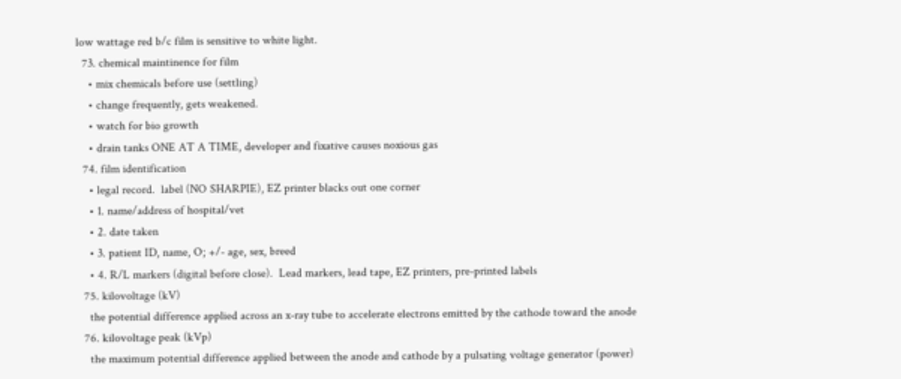low wattage red b/c film is sensitive to white light.
  73. chemical maintinence for film
    • mix chemicals before use (settling)
    • change frequently, gets weakened.
    • watch for bio growth
    • drain tanks ONE AT A TIME, developer and fixative causes noxious gas
  74. film identification
    • legal record.  label (NO SHARPIE), EZ printer blacks out one corner
    • 1. name/address of hospital/vet
    • 2. date taken
    • 3. patient ID, name, O; +/- age, sex, breed
    • 4. R/L markers (digital before close).  Lead markers, lead tape, EZ printers, pre-printed labels
  75. kilovoltage (kV)
    the potential difference applied across an x-ray tube to accelerate electrons emitted by the cathode toward the anode
  76. kilovoltage peak (kVp)
    the maximum potential difference applied between the anode and cathode by a pulsating voltage generator (power)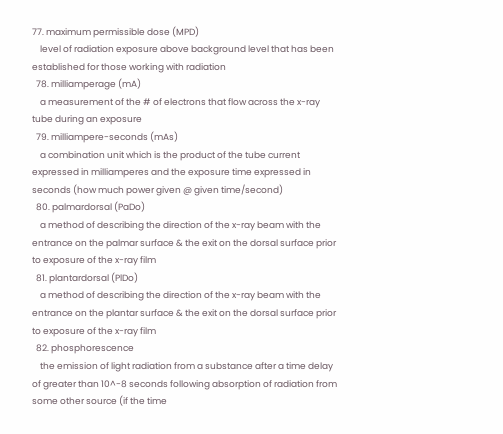77. maximum permissible dose (MPD)
    level of radiation exposure above background level that has been established for those working with radiation
  78. milliamperage (mA)
    a measurement of the # of electrons that flow across the x-ray tube during an exposure
  79. milliampere-seconds (mAs)
    a combination unit which is the product of the tube current expressed in milliamperes and the exposure time expressed in seconds (how much power given @ given time/second)
  80. palmardorsal (PaDo)
    a method of describing the direction of the x-ray beam with the entrance on the palmar surface & the exit on the dorsal surface prior to exposure of the x-ray film
  81. plantardorsal (PlDo)
    a method of describing the direction of the x-ray beam with the entrance on the plantar surface & the exit on the dorsal surface prior to exposure of the x-ray film
  82. phosphorescence
    the emission of light radiation from a substance after a time delay of greater than 10^-8 seconds following absorption of radiation from some other source (if the time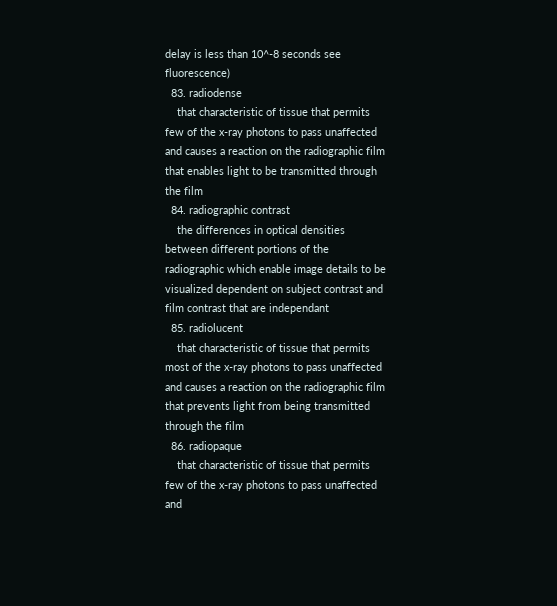delay is less than 10^-8 seconds see fluorescence)
  83. radiodense
    that characteristic of tissue that permits few of the x-ray photons to pass unaffected and causes a reaction on the radiographic film that enables light to be transmitted through the film
  84. radiographic contrast
    the differences in optical densities between different portions of the radiographic which enable image details to be visualized dependent on subject contrast and film contrast that are independant
  85. radiolucent
    that characteristic of tissue that permits most of the x-ray photons to pass unaffected and causes a reaction on the radiographic film that prevents light from being transmitted through the film
  86. radiopaque
    that characteristic of tissue that permits few of the x-ray photons to pass unaffected and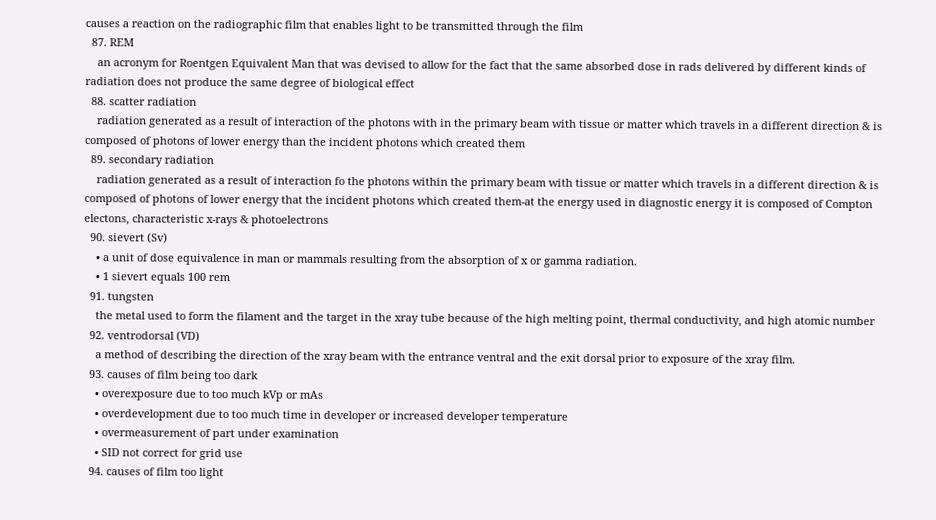causes a reaction on the radiographic film that enables light to be transmitted through the film
  87. REM
    an acronym for Roentgen Equivalent Man that was devised to allow for the fact that the same absorbed dose in rads delivered by different kinds of radiation does not produce the same degree of biological effect
  88. scatter radiation
    radiation generated as a result of interaction of the photons with in the primary beam with tissue or matter which travels in a different direction & is composed of photons of lower energy than the incident photons which created them
  89. secondary radiation
    radiation generated as a result of interaction fo the photons within the primary beam with tissue or matter which travels in a different direction & is composed of photons of lower energy that the incident photons which created them-at the energy used in diagnostic energy it is composed of Compton electons, characteristic x-rays & photoelectrons
  90. sievert (Sv)
    • a unit of dose equivalence in man or mammals resulting from the absorption of x or gamma radiation.
    • 1 sievert equals 100 rem
  91. tungsten
    the metal used to form the filament and the target in the xray tube because of the high melting point, thermal conductivity, and high atomic number
  92. ventrodorsal (VD)
    a method of describing the direction of the xray beam with the entrance ventral and the exit dorsal prior to exposure of the xray film.
  93. causes of film being too dark
    • overexposure due to too much kVp or mAs
    • overdevelopment due to too much time in developer or increased developer temperature
    • overmeasurement of part under examination
    • SID not correct for grid use
  94. causes of film too light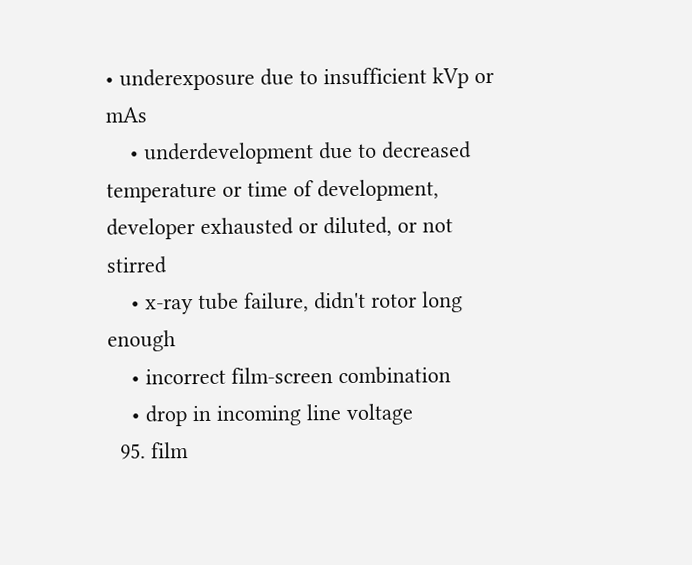• underexposure due to insufficient kVp or mAs
    • underdevelopment due to decreased temperature or time of development, developer exhausted or diluted, or not stirred
    • x-ray tube failure, didn't rotor long enough
    • incorrect film-screen combination
    • drop in incoming line voltage
  95. film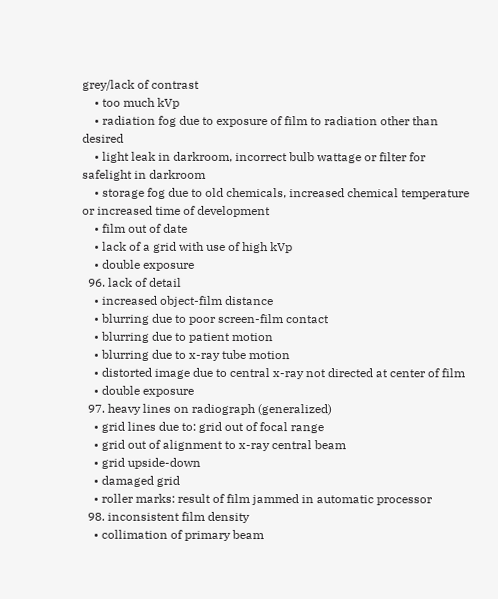grey/lack of contrast
    • too much kVp
    • radiation fog due to exposure of film to radiation other than desired
    • light leak in darkroom, incorrect bulb wattage or filter for safelight in darkroom
    • storage fog due to old chemicals, increased chemical temperature or increased time of development
    • film out of date
    • lack of a grid with use of high kVp
    • double exposure
  96. lack of detail
    • increased object-film distance
    • blurring due to poor screen-film contact
    • blurring due to patient motion
    • blurring due to x-ray tube motion
    • distorted image due to central x-ray not directed at center of film
    • double exposure
  97. heavy lines on radiograph (generalized)
    • grid lines due to: grid out of focal range
    • grid out of alignment to x-ray central beam
    • grid upside-down
    • damaged grid
    • roller marks: result of film jammed in automatic processor
  98. inconsistent film density
    • collimation of primary beam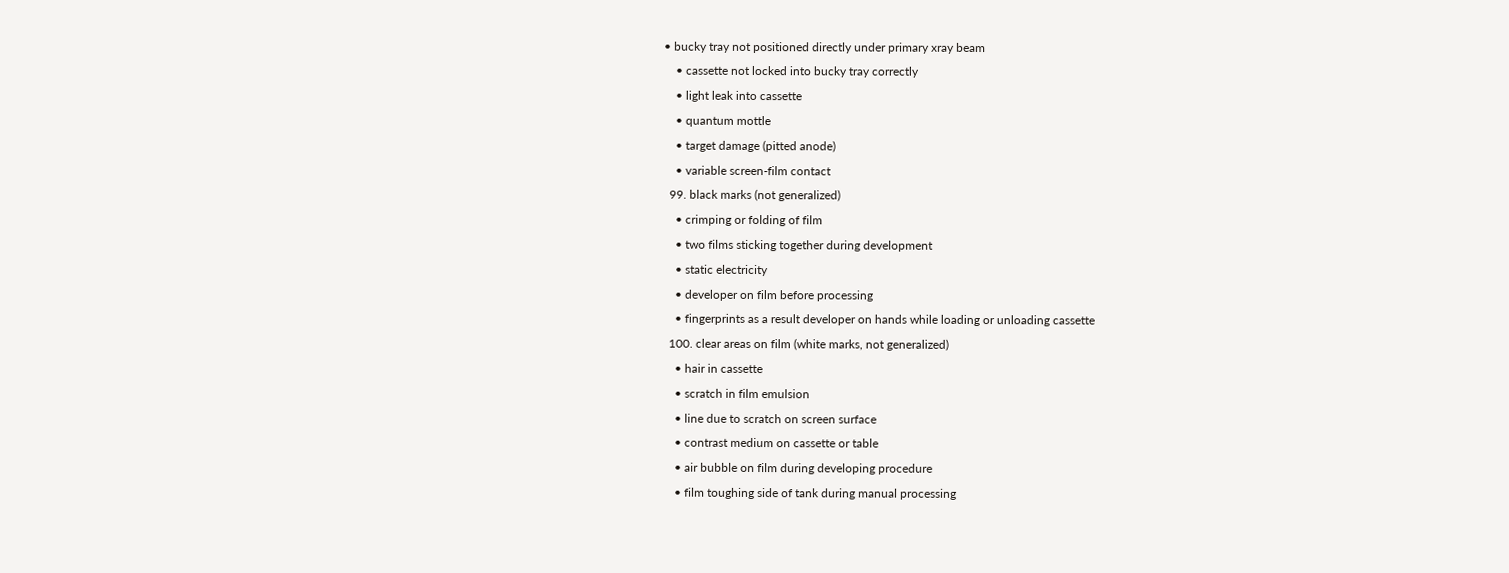• bucky tray not positioned directly under primary xray beam
    • cassette not locked into bucky tray correctly
    • light leak into cassette
    • quantum mottle
    • target damage (pitted anode)
    • variable screen-film contact
  99. black marks (not generalized)
    • crimping or folding of film
    • two films sticking together during development
    • static electricity
    • developer on film before processing
    • fingerprints as a result developer on hands while loading or unloading cassette
  100. clear areas on film (white marks, not generalized)
    • hair in cassette
    • scratch in film emulsion
    • line due to scratch on screen surface
    • contrast medium on cassette or table
    • air bubble on film during developing procedure
    • film toughing side of tank during manual processing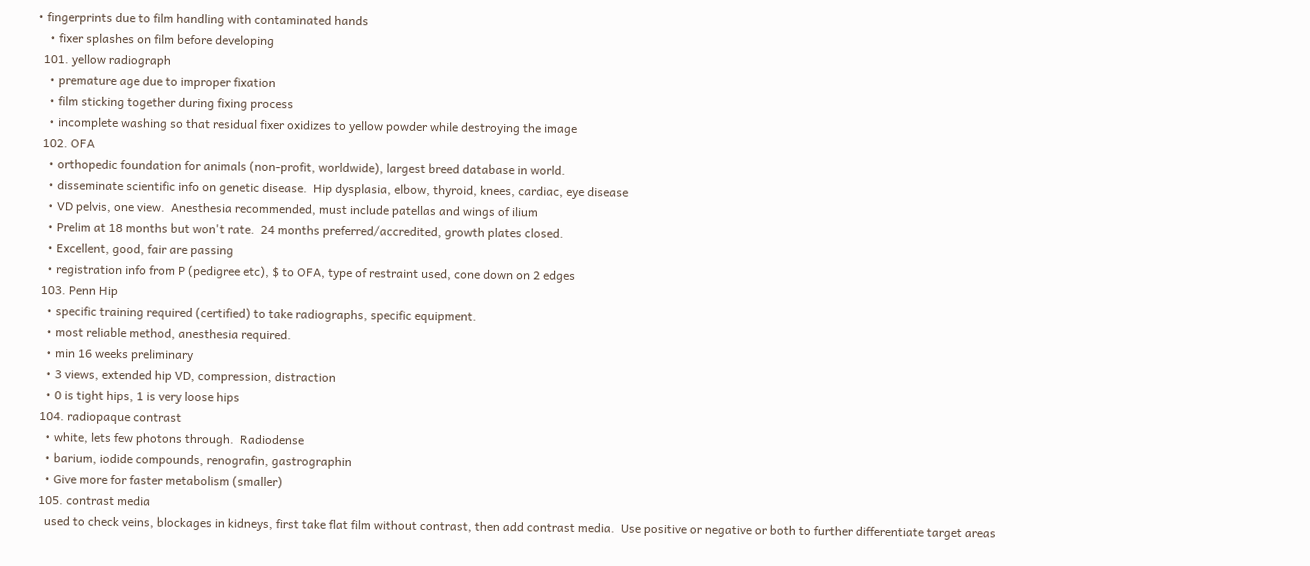• fingerprints due to film handling with contaminated hands
    • fixer splashes on film before developing
  101. yellow radiograph
    • premature age due to improper fixation
    • film sticking together during fixing process
    • incomplete washing so that residual fixer oxidizes to yellow powder while destroying the image
  102. OFA
    • orthopedic foundation for animals (non-profit, worldwide), largest breed database in world.
    • disseminate scientific info on genetic disease.  Hip dysplasia, elbow, thyroid, knees, cardiac, eye disease
    • VD pelvis, one view.  Anesthesia recommended, must include patellas and wings of ilium
    • Prelim at 18 months but won't rate.  24 months preferred/accredited, growth plates closed.
    • Excellent, good, fair are passing
    • registration info from P (pedigree etc), $ to OFA, type of restraint used, cone down on 2 edges
  103. Penn Hip
    • specific training required (certified) to take radiographs, specific equipment.
    • most reliable method, anesthesia required.
    • min 16 weeks preliminary
    • 3 views, extended hip VD, compression, distraction
    • 0 is tight hips, 1 is very loose hips
  104. radiopaque contrast
    • white, lets few photons through.  Radiodense
    • barium, iodide compounds, renografin, gastrographin
    • Give more for faster metabolism (smaller)
  105. contrast media
    used to check veins, blockages in kidneys, first take flat film without contrast, then add contrast media.  Use positive or negative or both to further differentiate target areas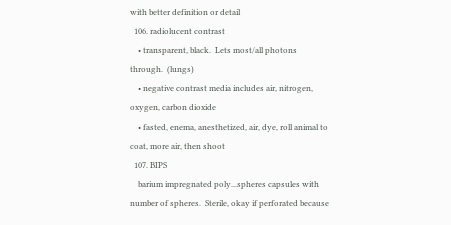with better definition or detail
  106. radiolucent contrast
    • transparent, black.  Lets most/all photons through.  (lungs)
    • negative contrast media includes air, nitrogen, oxygen, carbon dioxide
    • fasted, enema, anesthetized, air, dye, roll animal to coat, more air, then shoot
  107. BIPS
    barium impregnated poly...spheres capsules with number of spheres.  Sterile, okay if perforated because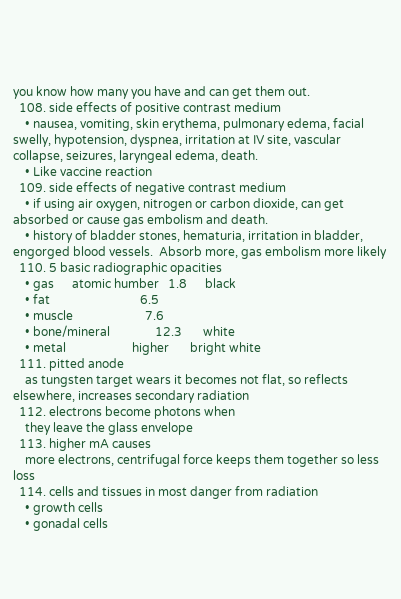you know how many you have and can get them out.
  108. side effects of positive contrast medium
    • nausea, vomiting, skin erythema, pulmonary edema, facial swelly, hypotension, dyspnea, irritation at IV site, vascular collapse, seizures, laryngeal edema, death.
    • Like vaccine reaction
  109. side effects of negative contrast medium
    • if using air oxygen, nitrogen or carbon dioxide, can get absorbed or cause gas embolism and death.
    • history of bladder stones, hematuria, irritation in bladder, engorged blood vessels.  Absorb more, gas embolism more likely
  110. 5 basic radiographic opacities
    • gas      atomic humber   1.8      black
    • fat                              6.5
    • muscle                        7.6
    • bone/mineral               12.3       white
    • metal                      higher       bright white
  111. pitted anode
    as tungsten target wears it becomes not flat, so reflects elsewhere, increases secondary radiation
  112. electrons become photons when
    they leave the glass envelope
  113. higher mA causes
    more electrons, centrifugal force keeps them together so less loss
  114. cells and tissues in most danger from radiation
    • growth cells
    • gonadal cells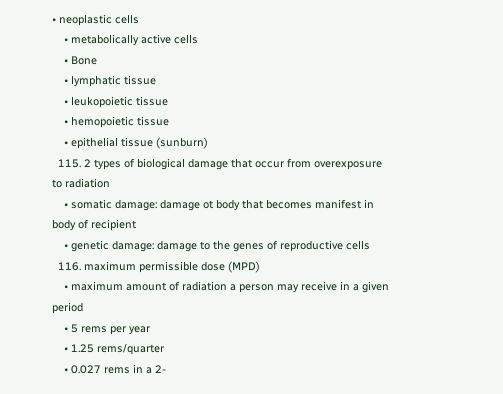• neoplastic cells
    • metabolically active cells
    • Bone
    • lymphatic tissue
    • leukopoietic tissue
    • hemopoietic tissue
    • epithelial tissue (sunburn)
  115. 2 types of biological damage that occur from overexposure to radiation
    • somatic damage: damage ot body that becomes manifest in body of recipient
    • genetic damage: damage to the genes of reproductive cells
  116. maximum permissible dose (MPD)
    • maximum amount of radiation a person may receive in a given period
    • 5 rems per year
    • 1.25 rems/quarter
    • 0.027 rems in a 2-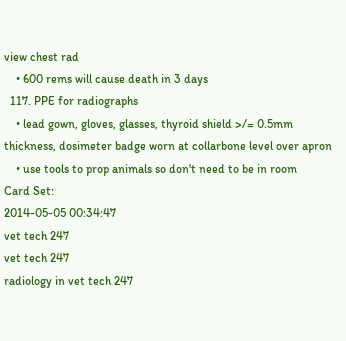view chest rad
    • 600 rems will cause death in 3 days
  117. PPE for radiographs
    • lead gown, gloves, glasses, thyroid shield >/= 0.5mm thickness, dosimeter badge worn at collarbone level over apron
    • use tools to prop animals so don't need to be in room
Card Set:
2014-05-05 00:34:47
vet tech 247
vet tech 247
radiology in vet tech 247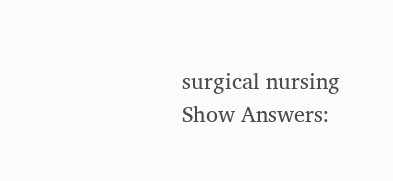surgical nursing
Show Answers: